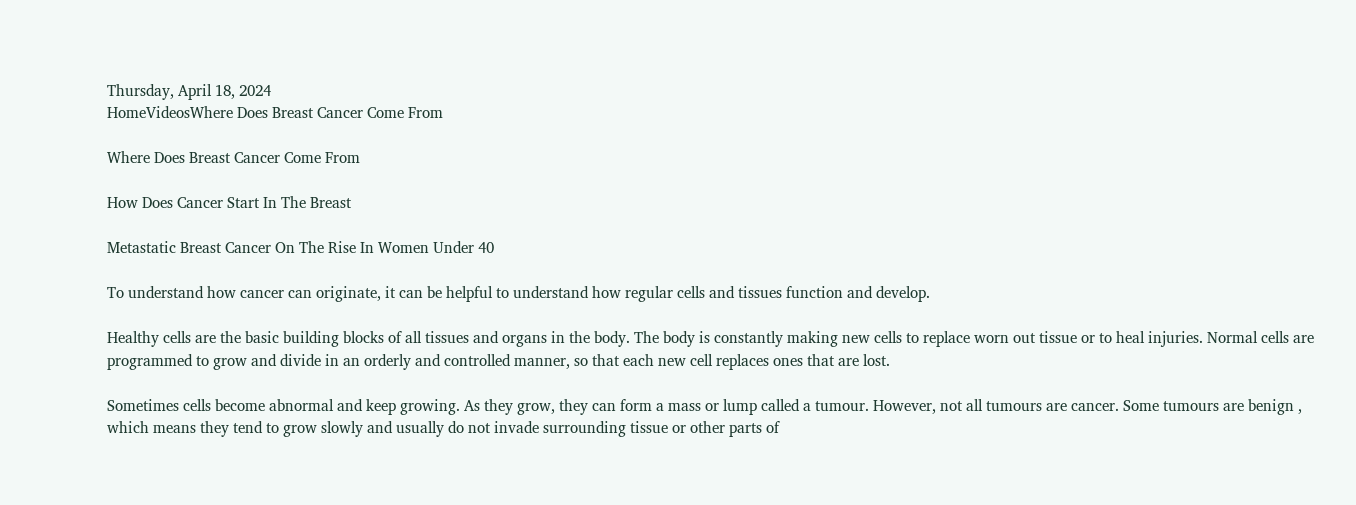Thursday, April 18, 2024
HomeVideosWhere Does Breast Cancer Come From

Where Does Breast Cancer Come From

How Does Cancer Start In The Breast

Metastatic Breast Cancer On The Rise In Women Under 40

To understand how cancer can originate, it can be helpful to understand how regular cells and tissues function and develop.

Healthy cells are the basic building blocks of all tissues and organs in the body. The body is constantly making new cells to replace worn out tissue or to heal injuries. Normal cells are programmed to grow and divide in an orderly and controlled manner, so that each new cell replaces ones that are lost.

Sometimes cells become abnormal and keep growing. As they grow, they can form a mass or lump called a tumour. However, not all tumours are cancer. Some tumours are benign , which means they tend to grow slowly and usually do not invade surrounding tissue or other parts of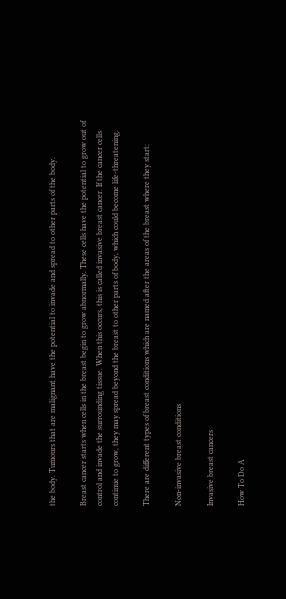the body. Tumours that are malignant have the potential to invade and spread to other parts of the body.

Breast cancer starts when cells in the breast begin to grow abnormally. These cells have the potential to grow out of control and invade the surrounding tissue. When this occurs, this is called invasive breast cancer. If the cancer cells continue to grow, they may spread beyond the breast to other parts of body, which could become life-threatening.

There are different types of breast conditions which are named after the areas of the breast where they start:

Non-invasive breast conditions

Invasive breast cancers

How To Do A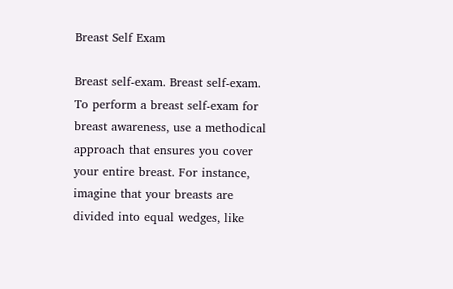Breast Self Exam

Breast self-exam. Breast self-exam. To perform a breast self-exam for breast awareness, use a methodical approach that ensures you cover your entire breast. For instance, imagine that your breasts are divided into equal wedges, like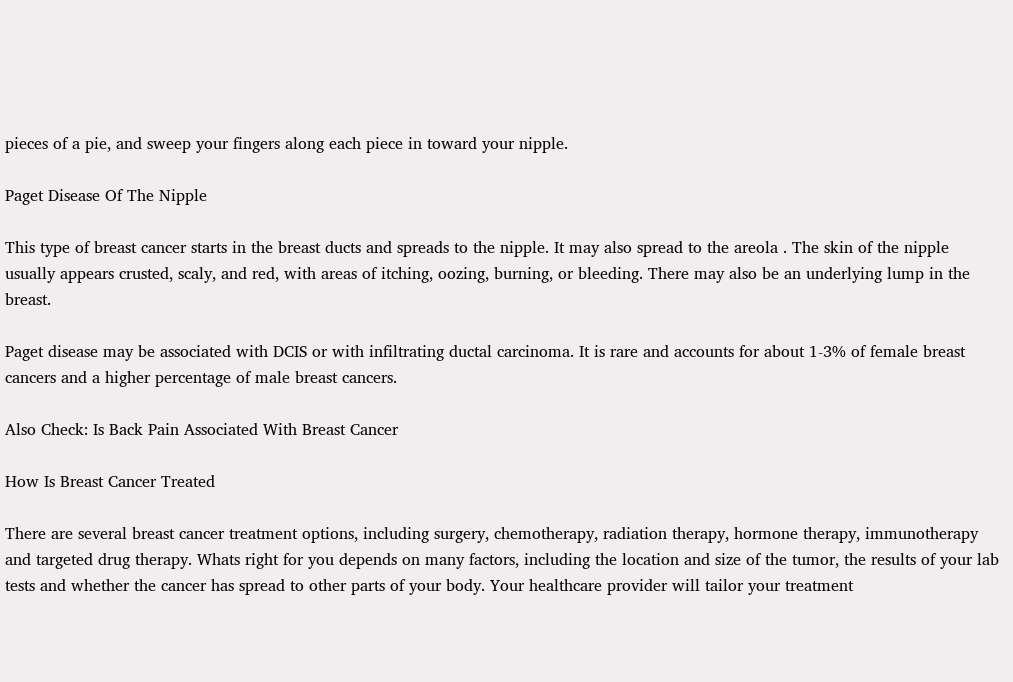pieces of a pie, and sweep your fingers along each piece in toward your nipple.

Paget Disease Of The Nipple

This type of breast cancer starts in the breast ducts and spreads to the nipple. It may also spread to the areola . The skin of the nipple usually appears crusted, scaly, and red, with areas of itching, oozing, burning, or bleeding. There may also be an underlying lump in the breast.

Paget disease may be associated with DCIS or with infiltrating ductal carcinoma. It is rare and accounts for about 1-3% of female breast cancers and a higher percentage of male breast cancers.

Also Check: Is Back Pain Associated With Breast Cancer

How Is Breast Cancer Treated

There are several breast cancer treatment options, including surgery, chemotherapy, radiation therapy, hormone therapy, immunotherapy and targeted drug therapy. Whats right for you depends on many factors, including the location and size of the tumor, the results of your lab tests and whether the cancer has spread to other parts of your body. Your healthcare provider will tailor your treatment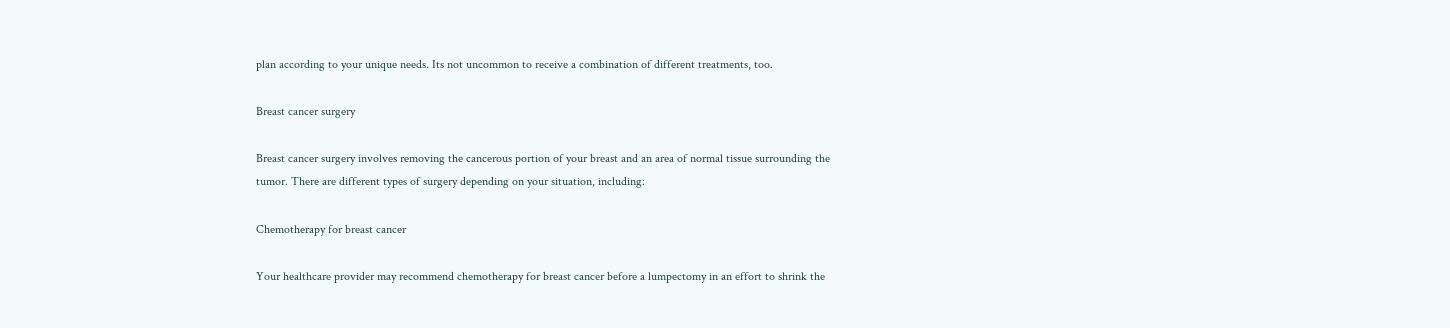plan according to your unique needs. Its not uncommon to receive a combination of different treatments, too.

Breast cancer surgery

Breast cancer surgery involves removing the cancerous portion of your breast and an area of normal tissue surrounding the tumor. There are different types of surgery depending on your situation, including:

Chemotherapy for breast cancer

Your healthcare provider may recommend chemotherapy for breast cancer before a lumpectomy in an effort to shrink the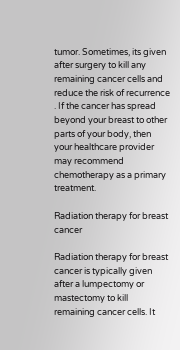tumor. Sometimes, its given after surgery to kill any remaining cancer cells and reduce the risk of recurrence . If the cancer has spread beyond your breast to other parts of your body, then your healthcare provider may recommend chemotherapy as a primary treatment.

Radiation therapy for breast cancer

Radiation therapy for breast cancer is typically given after a lumpectomy or mastectomy to kill remaining cancer cells. It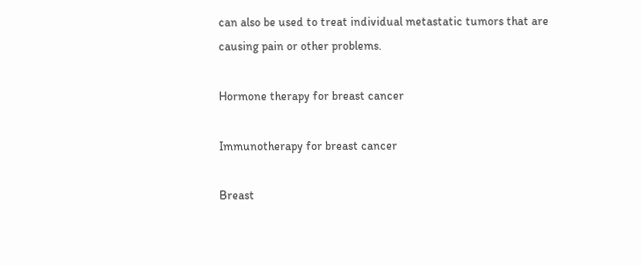can also be used to treat individual metastatic tumors that are causing pain or other problems.

Hormone therapy for breast cancer

Immunotherapy for breast cancer

Breast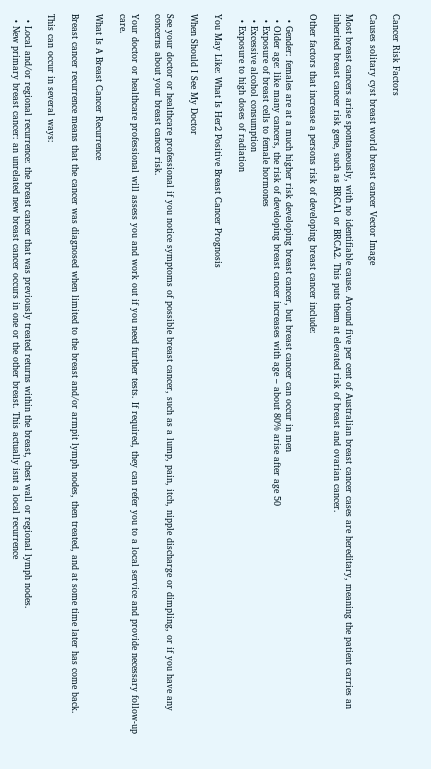Cancer Risk Factors

Causes solitary cyst breast world breast cancer Vector Image

Most breast cancers arise spontaneously, with no identifiable cause. Around five per cent of Australian breast cancer cases are hereditary, meaning the patient carries an inherited breast cancer risk gene, such as BRCA1 or BRCA2. This puts them at elevated risk of breast and ovarian cancer.

Other factors that increase a persons risk of developing breast cancer include:

  • Gender: females are at a much higher risk developing breast cancer, but breast cancer can occur in men
  • Older age: like many cancers, the risk of developing breast cancer increases with age – about 80% arise after age 50
  • Exposure of breast cells to female hormones
  • Excessive alcohol consumption
  • Exposure to high doses of radiation

You May Like: What Is Her2 Positive Breast Cancer Prognosis

When Should I See My Doctor

See your doctor or healthcare professional if you notice symptoms of possible breast cancer, such as a lump, pain, itch, nipple discharge or dimpling, or if you have any concerns about your breast cancer risk.

Your doctor or healthcare professional will assess you and work out if you need further tests. If required, they can refer you to a local service and provide necessary follow-up care.

What Is A Breast Cancer Recurrence

Breast cancer recurrence means that the cancer was diagnosed when limited to the breast and/or armpit lymph nodes, then treated, and at some time later has come back.

This can occur in several ways:

  • Local and/or regional recurrence: the breast cancer that was previously treated returns within the breast, chest wall or regional lymph nodes.
  • New primary breast cancer: an unrelated new breast cancer occurs in one or the other breast. This actually isnt a local recurrence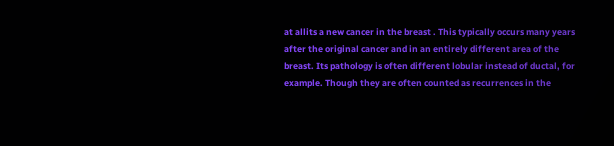at allits a new cancer in the breast . This typically occurs many years after the original cancer and in an entirely different area of the breast. Its pathology is often different lobular instead of ductal, for example. Though they are often counted as recurrences in the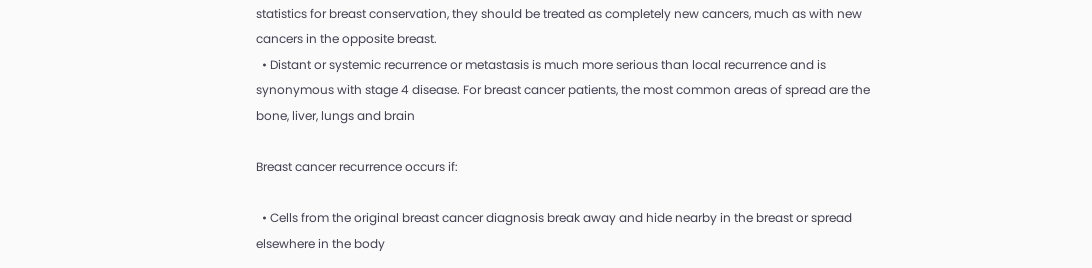statistics for breast conservation, they should be treated as completely new cancers, much as with new cancers in the opposite breast.
  • Distant or systemic recurrence or metastasis is much more serious than local recurrence and is synonymous with stage 4 disease. For breast cancer patients, the most common areas of spread are the bone, liver, lungs and brain

Breast cancer recurrence occurs if:

  • Cells from the original breast cancer diagnosis break away and hide nearby in the breast or spread elsewhere in the body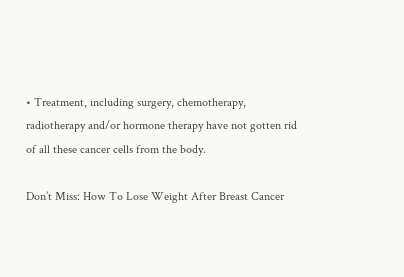• Treatment, including surgery, chemotherapy, radiotherapy and/or hormone therapy have not gotten rid of all these cancer cells from the body.

Don’t Miss: How To Lose Weight After Breast Cancer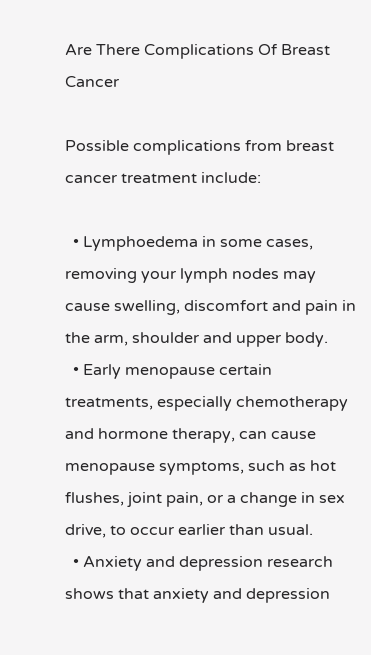Are There Complications Of Breast Cancer

Possible complications from breast cancer treatment include:

  • Lymphoedema in some cases, removing your lymph nodes may cause swelling, discomfort and pain in the arm, shoulder and upper body.
  • Early menopause certain treatments, especially chemotherapy and hormone therapy, can cause menopause symptoms, such as hot flushes, joint pain, or a change in sex drive, to occur earlier than usual.
  • Anxiety and depression research shows that anxiety and depression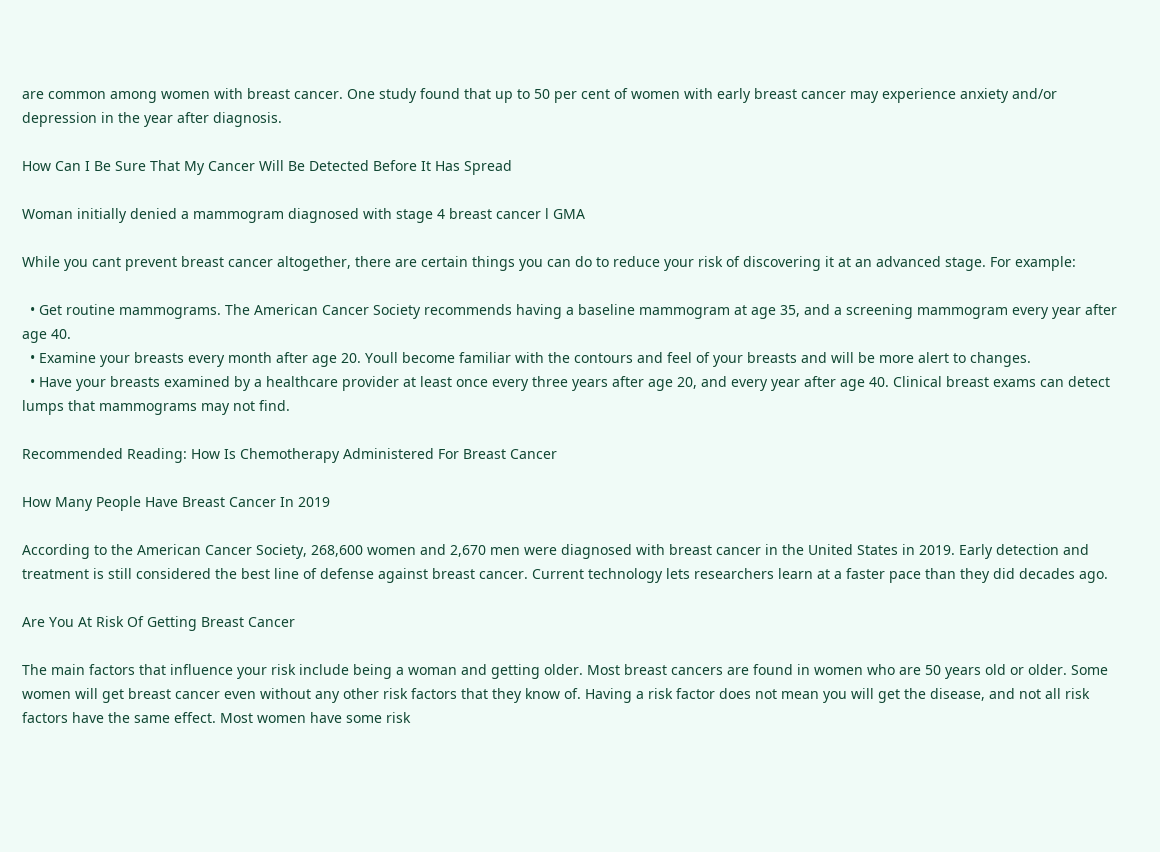are common among women with breast cancer. One study found that up to 50 per cent of women with early breast cancer may experience anxiety and/or depression in the year after diagnosis.

How Can I Be Sure That My Cancer Will Be Detected Before It Has Spread

Woman initially denied a mammogram diagnosed with stage 4 breast cancer l GMA

While you cant prevent breast cancer altogether, there are certain things you can do to reduce your risk of discovering it at an advanced stage. For example:

  • Get routine mammograms. The American Cancer Society recommends having a baseline mammogram at age 35, and a screening mammogram every year after age 40.
  • Examine your breasts every month after age 20. Youll become familiar with the contours and feel of your breasts and will be more alert to changes.
  • Have your breasts examined by a healthcare provider at least once every three years after age 20, and every year after age 40. Clinical breast exams can detect lumps that mammograms may not find.

Recommended Reading: How Is Chemotherapy Administered For Breast Cancer

How Many People Have Breast Cancer In 2019

According to the American Cancer Society, 268,600 women and 2,670 men were diagnosed with breast cancer in the United States in 2019. Early detection and treatment is still considered the best line of defense against breast cancer. Current technology lets researchers learn at a faster pace than they did decades ago.

Are You At Risk Of Getting Breast Cancer

The main factors that influence your risk include being a woman and getting older. Most breast cancers are found in women who are 50 years old or older. Some women will get breast cancer even without any other risk factors that they know of. Having a risk factor does not mean you will get the disease, and not all risk factors have the same effect. Most women have some risk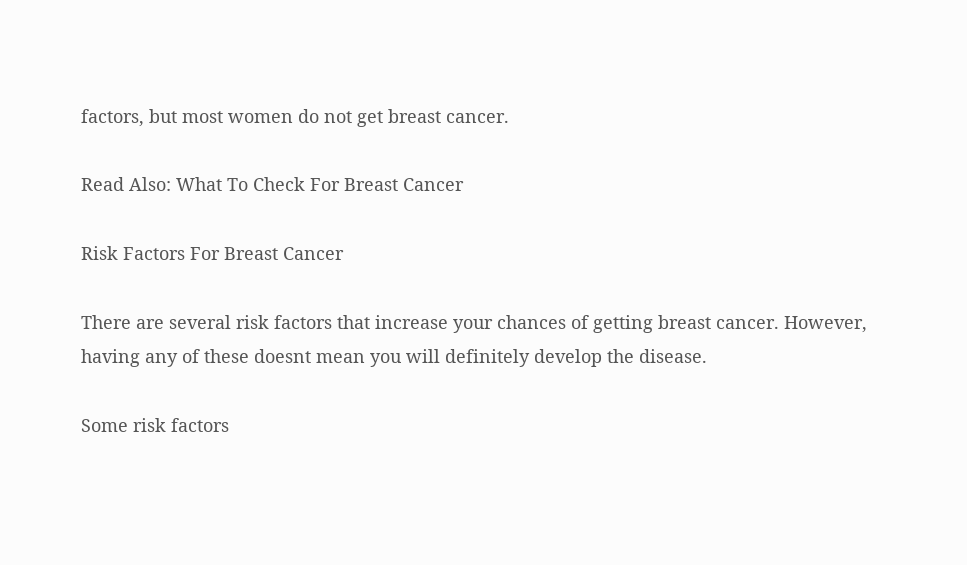factors, but most women do not get breast cancer.

Read Also: What To Check For Breast Cancer

Risk Factors For Breast Cancer

There are several risk factors that increase your chances of getting breast cancer. However, having any of these doesnt mean you will definitely develop the disease.

Some risk factors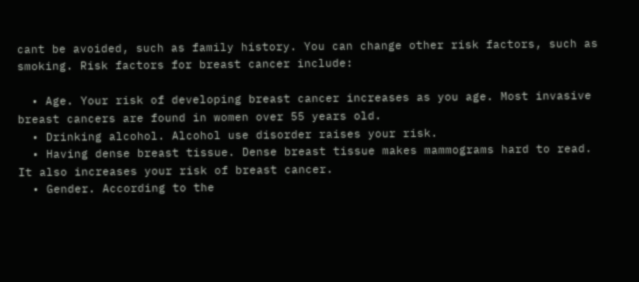cant be avoided, such as family history. You can change other risk factors, such as smoking. Risk factors for breast cancer include:

  • Age. Your risk of developing breast cancer increases as you age. Most invasive breast cancers are found in women over 55 years old.
  • Drinking alcohol. Alcohol use disorder raises your risk.
  • Having dense breast tissue. Dense breast tissue makes mammograms hard to read. It also increases your risk of breast cancer.
  • Gender. According to the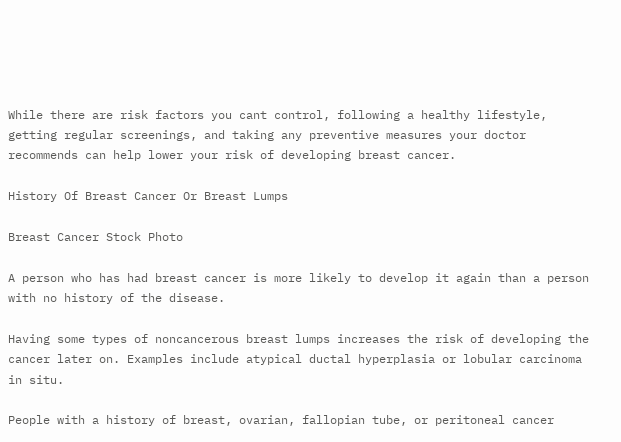While there are risk factors you cant control, following a healthy lifestyle, getting regular screenings, and taking any preventive measures your doctor recommends can help lower your risk of developing breast cancer.

History Of Breast Cancer Or Breast Lumps

Breast Cancer Stock Photo

A person who has had breast cancer is more likely to develop it again than a person with no history of the disease.

Having some types of noncancerous breast lumps increases the risk of developing the cancer later on. Examples include atypical ductal hyperplasia or lobular carcinoma in situ.

People with a history of breast, ovarian, fallopian tube, or peritoneal cancer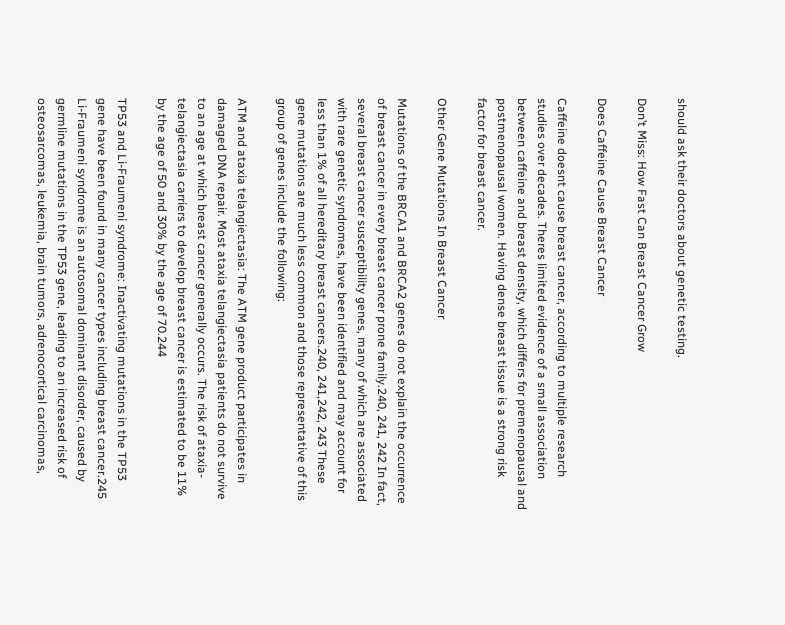should ask their doctors about genetic testing.

Don’t Miss: How Fast Can Breast Cancer Grow

Does Caffeine Cause Breast Cancer

Caffeine doesnt cause breast cancer, according to multiple research studies over decades. Theres limited evidence of a small association between caffeine and breast density, which differs for premenopausal and postmenopausal women. Having dense breast tissue is a strong risk factor for breast cancer.

Other Gene Mutations In Breast Cancer

Mutations of the BRCA1 and BRCA2 genes do not explain the occurrence of breast cancer in every breast cancer prone family.240, 241, 242 In fact, several breast cancer susceptibility genes, many of which are associated with rare genetic syndromes, have been identified and may account for less than 1% of all hereditary breast cancers.240, 241,242, 243 These gene mutations are much less common and those representative of this group of genes include the following:

ATM and ataxia telangiectasia: The ATM gene product participates in damaged DNA repair. Most ataxia telangiectasia patients do not survive to an age at which breast cancer generally occurs. The risk of ataxia-telangiectasia carriers to develop breast cancer is estimated to be 11% by the age of 50 and 30% by the age of 70.244

TP53 and Li-Fraumeni syndrome: Inactivating mutations in the TP53 gene have been found in many cancer types including breast cancer.245 Li-Fraumeni syndrome is an autosomal dominant disorder, caused by germline mutations in the TP53 gene, leading to an increased risk of osteosarcomas, leukemia, brain tumors, adrenocortical carcinomas,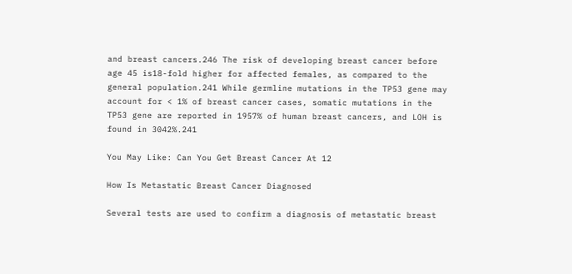and breast cancers.246 The risk of developing breast cancer before age 45 is18-fold higher for affected females, as compared to the general population.241 While germline mutations in the TP53 gene may account for < 1% of breast cancer cases, somatic mutations in the TP53 gene are reported in 1957% of human breast cancers, and LOH is found in 3042%.241

You May Like: Can You Get Breast Cancer At 12

How Is Metastatic Breast Cancer Diagnosed

Several tests are used to confirm a diagnosis of metastatic breast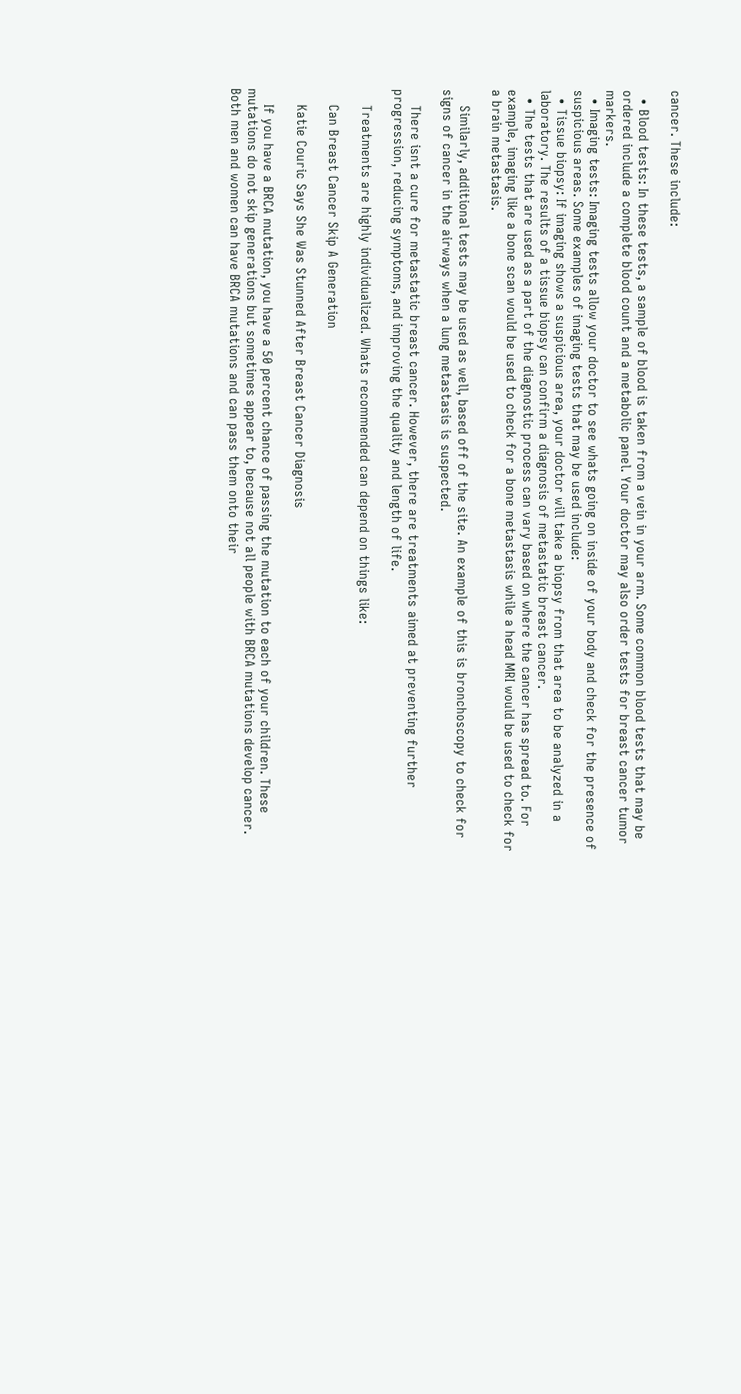cancer. These include:

  • Blood tests: In these tests, a sample of blood is taken from a vein in your arm. Some common blood tests that may be ordered include a complete blood count and a metabolic panel. Your doctor may also order tests for breast cancer tumor markers.
  • Imaging tests: Imaging tests allow your doctor to see whats going on inside of your body and check for the presence of suspicious areas. Some examples of imaging tests that may be used include:
  • Tissue biopsy: If imaging shows a suspicious area, your doctor will take a biopsy from that area to be analyzed in a laboratory. The results of a tissue biopsy can confirm a diagnosis of metastatic breast cancer.
  • The tests that are used as a part of the diagnostic process can vary based on where the cancer has spread to. For example, imaging like a bone scan would be used to check for a bone metastasis while a head MRI would be used to check for a brain metastasis.

    Similarly, additional tests may be used as well, based off of the site. An example of this is bronchoscopy to check for signs of cancer in the airways when a lung metastasis is suspected.

    There isnt a cure for metastatic breast cancer. However, there are treatments aimed at preventing further progression, reducing symptoms, and improving the quality and length of life.

    Treatments are highly individualized. Whats recommended can depend on things like:

    Can Breast Cancer Skip A Generation

    Katie Couric Says She Was Stunned After Breast Cancer Diagnosis

    If you have a BRCA mutation, you have a 50 percent chance of passing the mutation to each of your children. These mutations do not skip generations but sometimes appear to, because not all people with BRCA mutations develop cancer. Both men and women can have BRCA mutations and can pass them onto their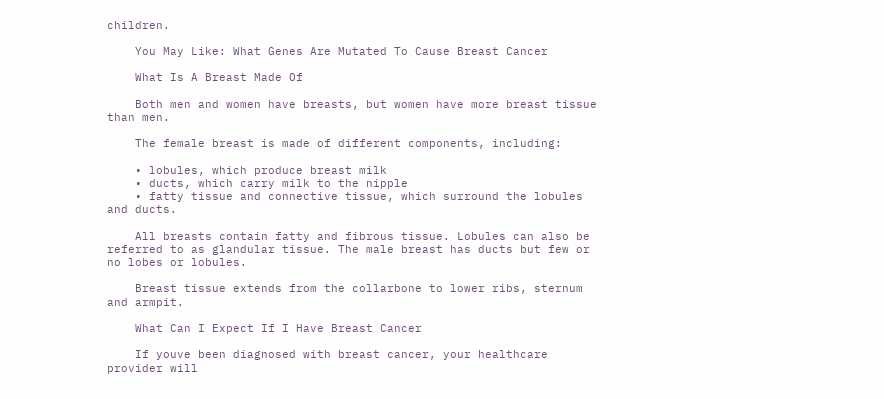children.

    You May Like: What Genes Are Mutated To Cause Breast Cancer

    What Is A Breast Made Of

    Both men and women have breasts, but women have more breast tissue than men.

    The female breast is made of different components, including:

    • lobules, which produce breast milk
    • ducts, which carry milk to the nipple
    • fatty tissue and connective tissue, which surround the lobules and ducts.

    All breasts contain fatty and fibrous tissue. Lobules can also be referred to as glandular tissue. The male breast has ducts but few or no lobes or lobules.

    Breast tissue extends from the collarbone to lower ribs, sternum and armpit.

    What Can I Expect If I Have Breast Cancer

    If youve been diagnosed with breast cancer, your healthcare provider will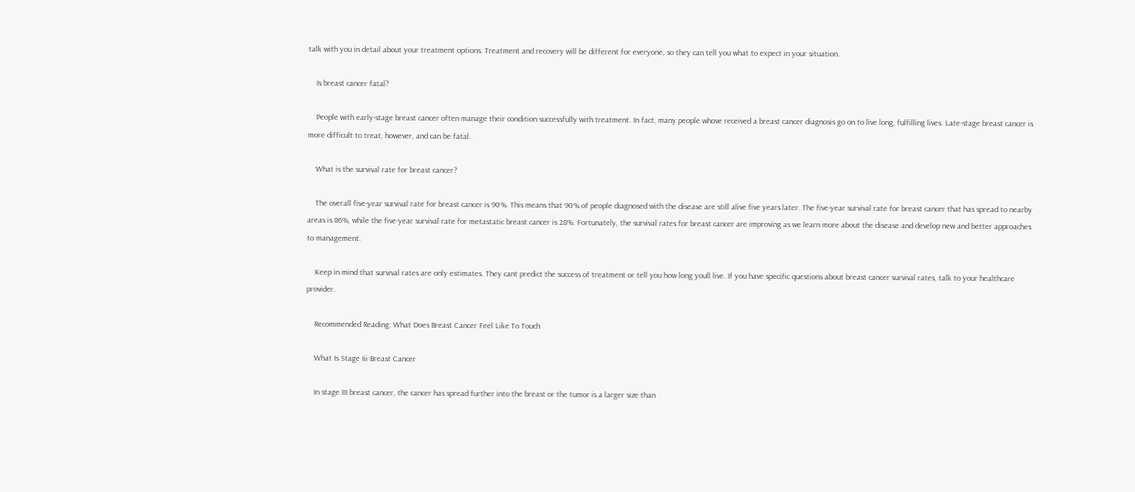talk with you in detail about your treatment options. Treatment and recovery will be different for everyone, so they can tell you what to expect in your situation.

    Is breast cancer fatal?

    People with early-stage breast cancer often manage their condition successfully with treatment. In fact, many people whove received a breast cancer diagnosis go on to live long, fulfilling lives. Late-stage breast cancer is more difficult to treat, however, and can be fatal.

    What is the survival rate for breast cancer?

    The overall five-year survival rate for breast cancer is 90%. This means that 90% of people diagnosed with the disease are still alive five years later. The five-year survival rate for breast cancer that has spread to nearby areas is 86%, while the five-year survival rate for metastatic breast cancer is 28%. Fortunately, the survival rates for breast cancer are improving as we learn more about the disease and develop new and better approaches to management.

    Keep in mind that survival rates are only estimates. They cant predict the success of treatment or tell you how long youll live. If you have specific questions about breast cancer survival rates, talk to your healthcare provider.

    Recommended Reading: What Does Breast Cancer Feel Like To Touch

    What Is Stage Iii Breast Cancer

    In stage III breast cancer, the cancer has spread further into the breast or the tumor is a larger size than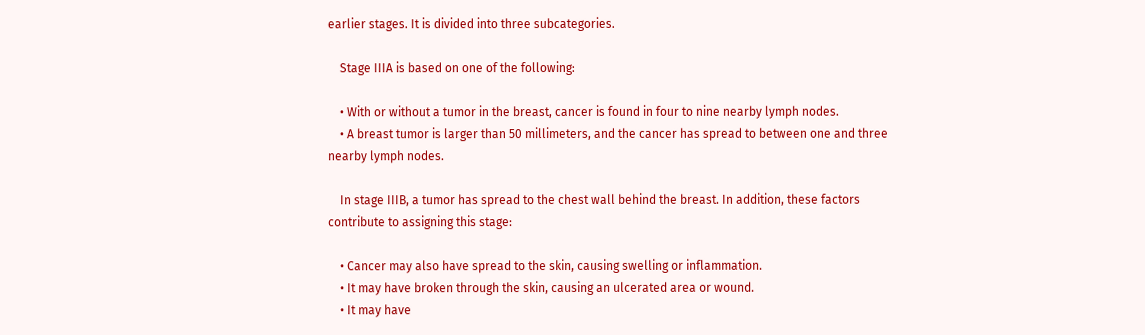earlier stages. It is divided into three subcategories.

    Stage IIIA is based on one of the following:

    • With or without a tumor in the breast, cancer is found in four to nine nearby lymph nodes.
    • A breast tumor is larger than 50 millimeters, and the cancer has spread to between one and three nearby lymph nodes.

    In stage IIIB, a tumor has spread to the chest wall behind the breast. In addition, these factors contribute to assigning this stage:

    • Cancer may also have spread to the skin, causing swelling or inflammation.
    • It may have broken through the skin, causing an ulcerated area or wound.
    • It may have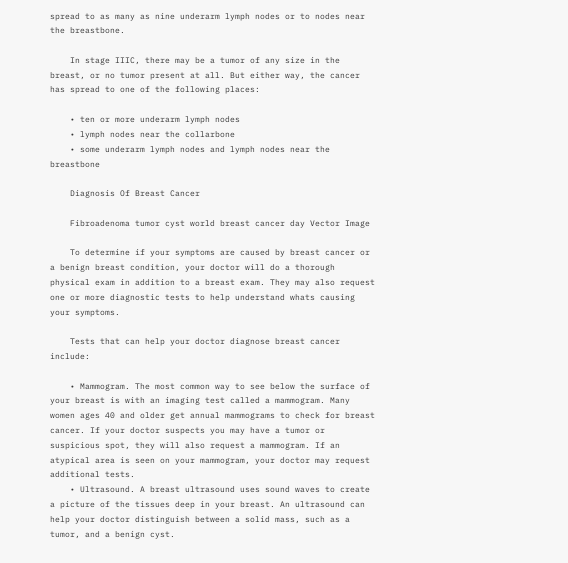spread to as many as nine underarm lymph nodes or to nodes near the breastbone.

    In stage IIIC, there may be a tumor of any size in the breast, or no tumor present at all. But either way, the cancer has spread to one of the following places:

    • ten or more underarm lymph nodes
    • lymph nodes near the collarbone
    • some underarm lymph nodes and lymph nodes near the breastbone

    Diagnosis Of Breast Cancer

    Fibroadenoma tumor cyst world breast cancer day Vector Image

    To determine if your symptoms are caused by breast cancer or a benign breast condition, your doctor will do a thorough physical exam in addition to a breast exam. They may also request one or more diagnostic tests to help understand whats causing your symptoms.

    Tests that can help your doctor diagnose breast cancer include:

    • Mammogram. The most common way to see below the surface of your breast is with an imaging test called a mammogram. Many women ages 40 and older get annual mammograms to check for breast cancer. If your doctor suspects you may have a tumor or suspicious spot, they will also request a mammogram. If an atypical area is seen on your mammogram, your doctor may request additional tests.
    • Ultrasound. A breast ultrasound uses sound waves to create a picture of the tissues deep in your breast. An ultrasound can help your doctor distinguish between a solid mass, such as a tumor, and a benign cyst.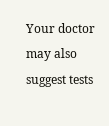Your doctor may also suggest tests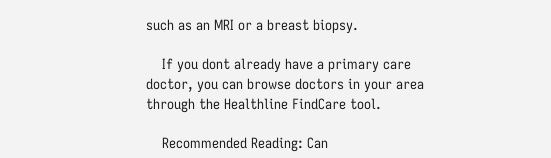such as an MRI or a breast biopsy.

    If you dont already have a primary care doctor, you can browse doctors in your area through the Healthline FindCare tool.

    Recommended Reading: Can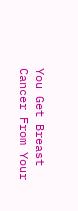You Get Breast Cancer From Your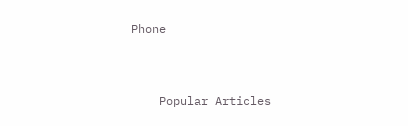Phone


    Popular Articles